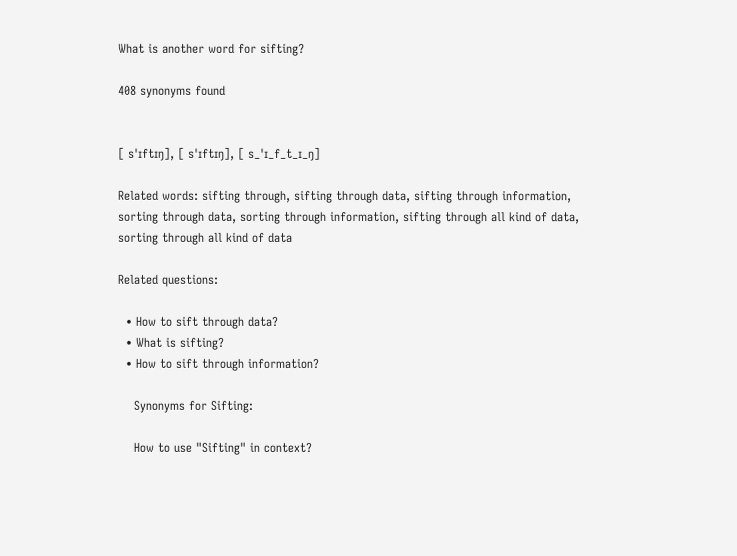What is another word for sifting?

408 synonyms found


[ sˈɪftɪŋ], [ sˈɪftɪŋ], [ s_ˈɪ_f_t_ɪ_ŋ]

Related words: sifting through, sifting through data, sifting through information, sorting through data, sorting through information, sifting through all kind of data, sorting through all kind of data

Related questions:

  • How to sift through data?
  • What is sifting?
  • How to sift through information?

    Synonyms for Sifting:

    How to use "Sifting" in context?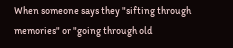When someone says they "sifting through memories" or "going through old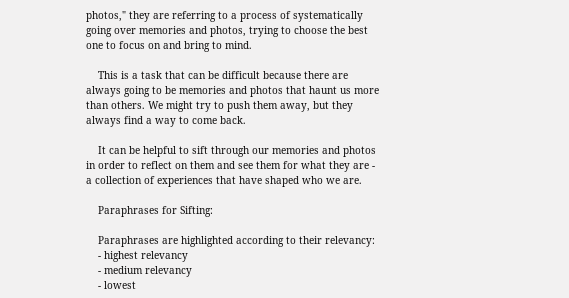photos," they are referring to a process of systematically going over memories and photos, trying to choose the best one to focus on and bring to mind.

    This is a task that can be difficult because there are always going to be memories and photos that haunt us more than others. We might try to push them away, but they always find a way to come back.

    It can be helpful to sift through our memories and photos in order to reflect on them and see them for what they are - a collection of experiences that have shaped who we are.

    Paraphrases for Sifting:

    Paraphrases are highlighted according to their relevancy:
    - highest relevancy
    - medium relevancy
    - lowest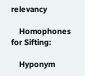relevancy

    Homophones for Sifting:

    Hyponym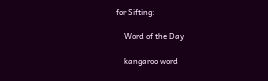for Sifting:

    Word of the Day

    kangaroo word